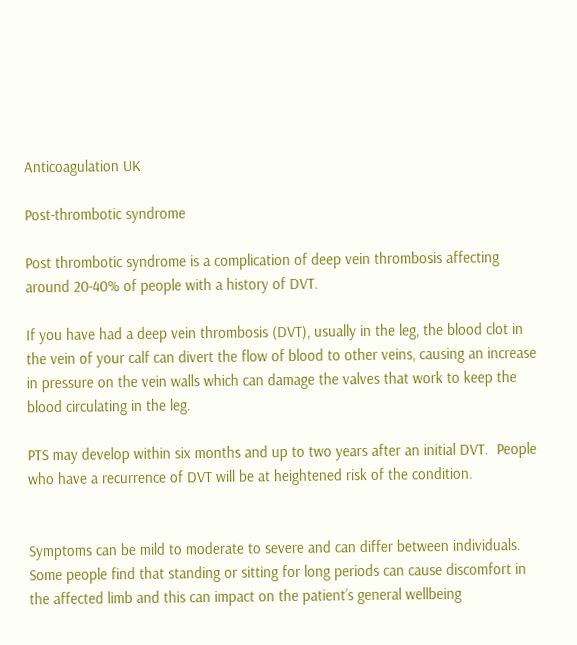Anticoagulation UK

Post-thrombotic syndrome

Post thrombotic syndrome is a complication of deep vein thrombosis affecting around 20-40% of people with a history of DVT.

If you have had a deep vein thrombosis (DVT), usually in the leg, the blood clot in the vein of your calf can divert the flow of blood to other veins, causing an increase in pressure on the vein walls which can damage the valves that work to keep the blood circulating in the leg.

PTS may develop within six months and up to two years after an initial DVT.  People who have a recurrence of DVT will be at heightened risk of the condition.


Symptoms can be mild to moderate to severe and can differ between individuals. Some people find that standing or sitting for long periods can cause discomfort in the affected limb and this can impact on the patient’s general wellbeing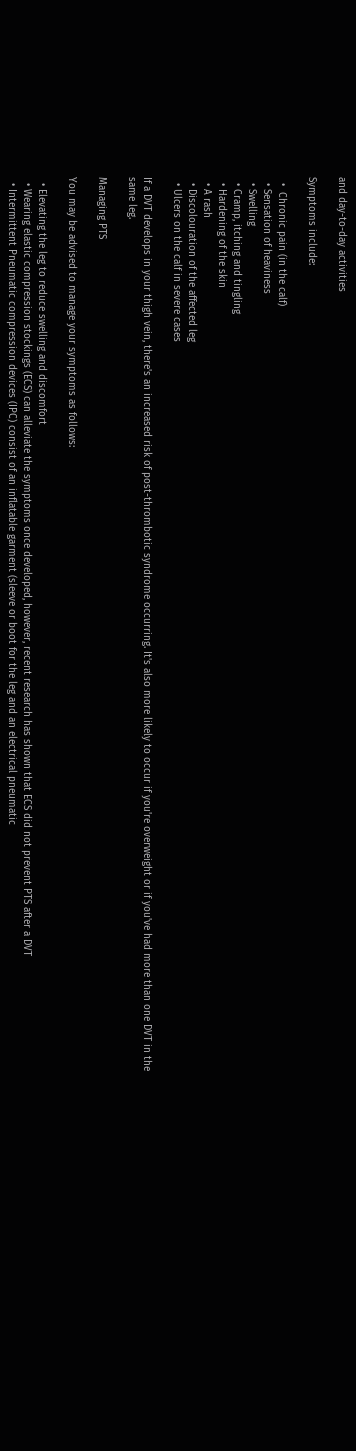and day-to-day activities

Symptoms include:

  •  Chronic pain (in the calf)
  • Sensation of heaviness
  • Swelling
  • Cramp, itching and tingling
  • Hardening of the skin
  • A rash
  • Discolouration of the affected leg
  • Ulcers on the calf in severe cases

If a DVT develops in your thigh vein, there's an increased risk of post-thrombotic syndrome occurring. It's also more likely to occur if you're overweight or if you've had more than one DVT in the same leg.

Managing PTS

You may be advised to manage your symptoms as follows:

  • Elevating the leg to reduce swelling and discomfort
  • Wearing elastic compression stockings (ECS) can alleviate the symptoms once developed, however, recent research has shown that ECS did not prevent PTS after a DVT
  • Intermittent Pneumatic compression devices (IPC) consist of an inflatable garment (sleeve or boot for the leg and an electrical pneumatic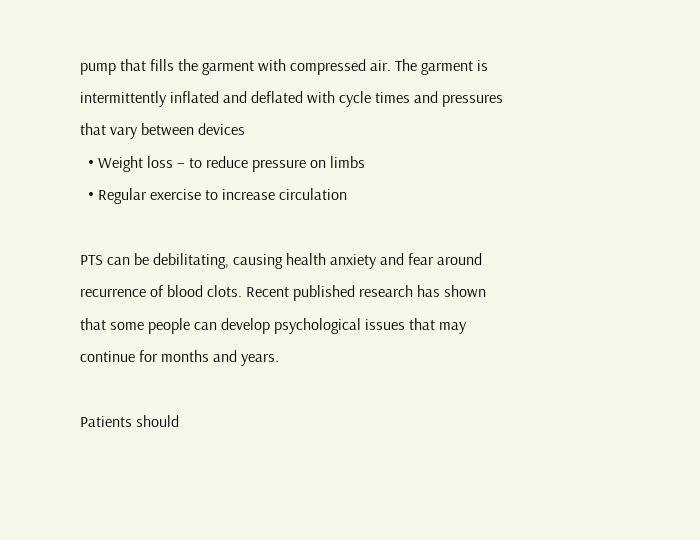pump that fills the garment with compressed air. The garment is intermittently inflated and deflated with cycle times and pressures that vary between devices
  • Weight loss – to reduce pressure on limbs
  • Regular exercise to increase circulation

PTS can be debilitating, causing health anxiety and fear around recurrence of blood clots. Recent published research has shown that some people can develop psychological issues that may continue for months and years.

Patients should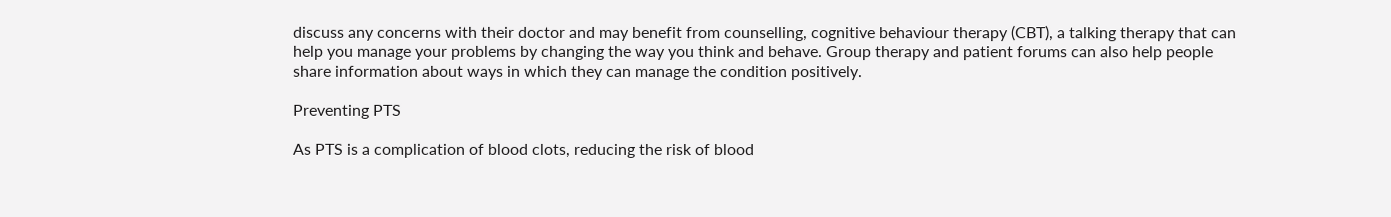discuss any concerns with their doctor and may benefit from counselling, cognitive behaviour therapy (CBT), a talking therapy that can help you manage your problems by changing the way you think and behave. Group therapy and patient forums can also help people share information about ways in which they can manage the condition positively.

Preventing PTS

As PTS is a complication of blood clots, reducing the risk of blood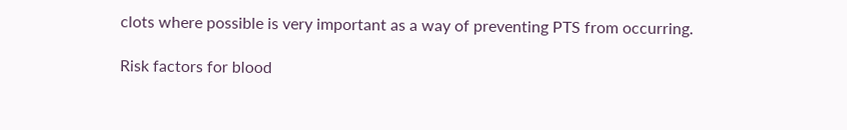clots where possible is very important as a way of preventing PTS from occurring.

Risk factors for blood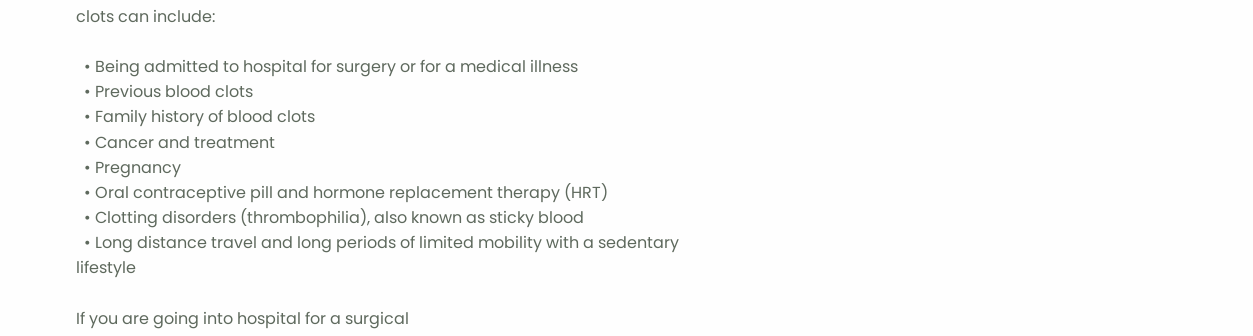clots can include:

  • Being admitted to hospital for surgery or for a medical illness
  • Previous blood clots
  • Family history of blood clots
  • Cancer and treatment
  • Pregnancy
  • Oral contraceptive pill and hormone replacement therapy (HRT)
  • Clotting disorders (thrombophilia), also known as sticky blood
  • Long distance travel and long periods of limited mobility with a sedentary lifestyle

If you are going into hospital for a surgical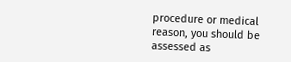procedure or medical reason, you should be assessed as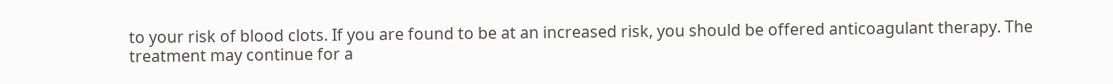to your risk of blood clots. If you are found to be at an increased risk, you should be offered anticoagulant therapy. The treatment may continue for a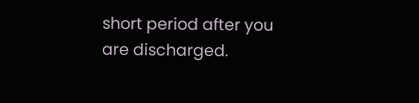short period after you are discharged.